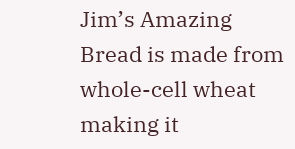Jim’s Amazing Bread is made from whole-cell wheat making it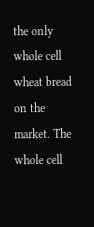the only whole cell wheat bread on the market. The whole cell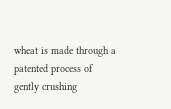wheat is made through a patented process of gently crushing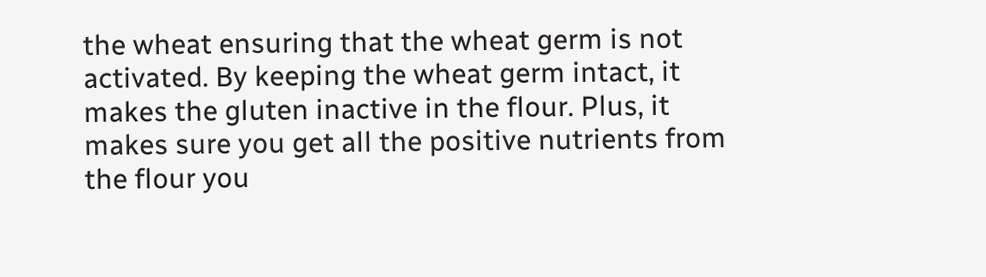the wheat ensuring that the wheat germ is not activated. By keeping the wheat germ intact, it makes the gluten inactive in the flour. Plus, it makes sure you get all the positive nutrients from the flour you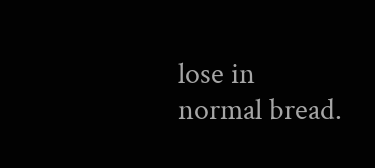lose in normal bread.